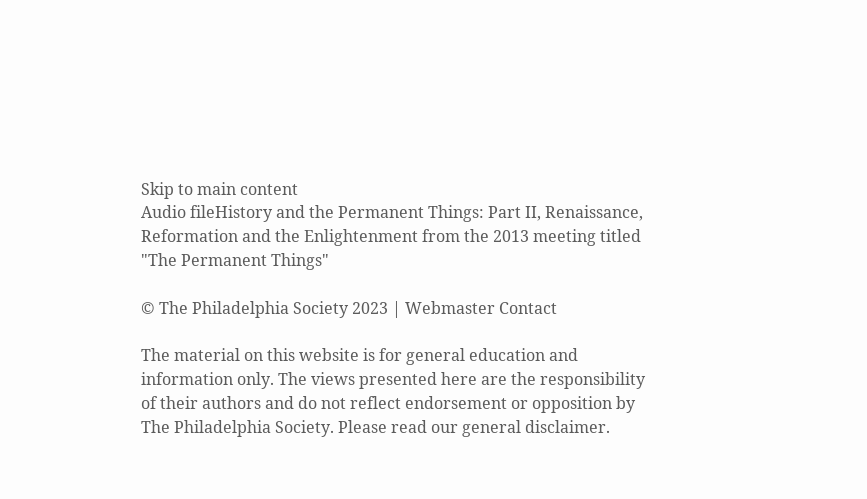Skip to main content
Audio fileHistory and the Permanent Things: Part II, Renaissance, Reformation and the Enlightenment from the 2013 meeting titled "The Permanent Things"

© The Philadelphia Society 2023 | Webmaster Contact

The material on this website is for general education and information only. The views presented here are the responsibility of their authors and do not reflect endorsement or opposition by The Philadelphia Society. Please read our general disclaimer.